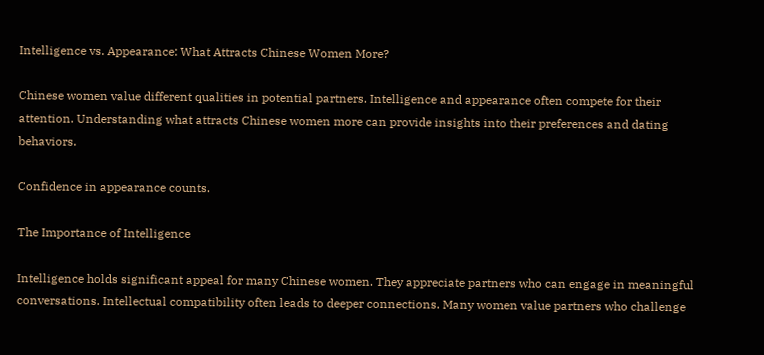Intelligence vs. Appearance: What Attracts Chinese Women More?

Chinese women value different qualities in potential partners. Intelligence and appearance often compete for their attention. Understanding what attracts Chinese women more can provide insights into their preferences and dating behaviors.

Confidence in appearance counts.

The Importance of Intelligence

Intelligence holds significant appeal for many Chinese women. They appreciate partners who can engage in meaningful conversations. Intellectual compatibility often leads to deeper connections. Many women value partners who challenge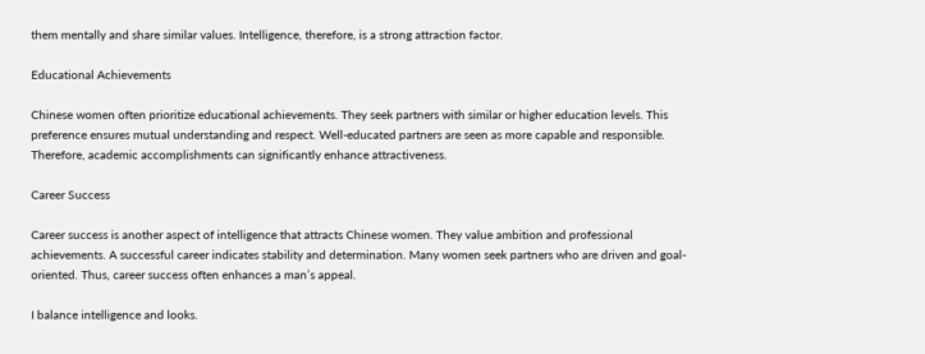them mentally and share similar values. Intelligence, therefore, is a strong attraction factor.

Educational Achievements

Chinese women often prioritize educational achievements. They seek partners with similar or higher education levels. This preference ensures mutual understanding and respect. Well-educated partners are seen as more capable and responsible. Therefore, academic accomplishments can significantly enhance attractiveness.

Career Success

Career success is another aspect of intelligence that attracts Chinese women. They value ambition and professional achievements. A successful career indicates stability and determination. Many women seek partners who are driven and goal-oriented. Thus, career success often enhances a man’s appeal.

I balance intelligence and looks.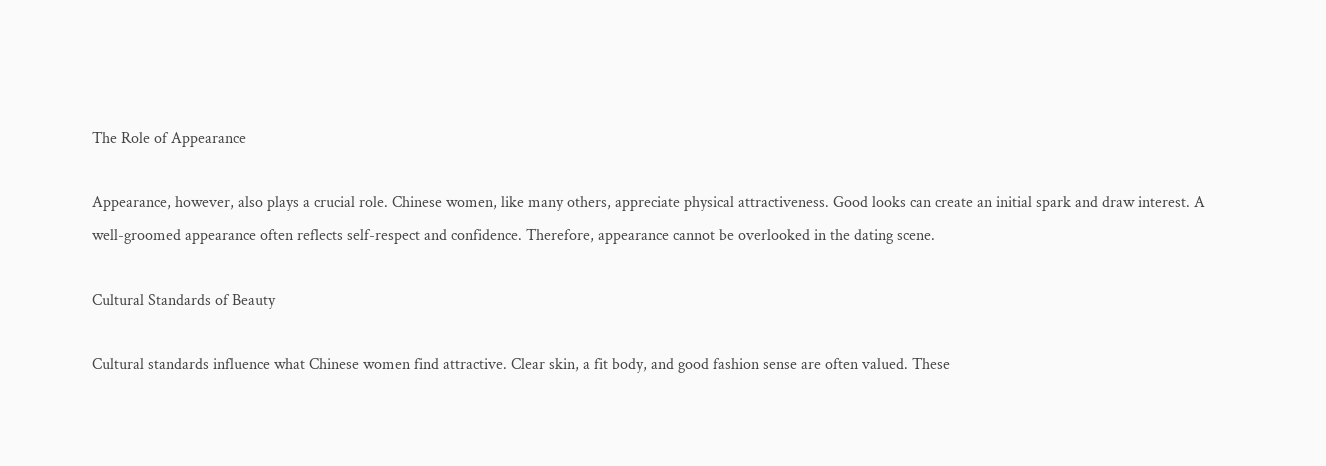The Role of Appearance

Appearance, however, also plays a crucial role. Chinese women, like many others, appreciate physical attractiveness. Good looks can create an initial spark and draw interest. A well-groomed appearance often reflects self-respect and confidence. Therefore, appearance cannot be overlooked in the dating scene.

Cultural Standards of Beauty

Cultural standards influence what Chinese women find attractive. Clear skin, a fit body, and good fashion sense are often valued. These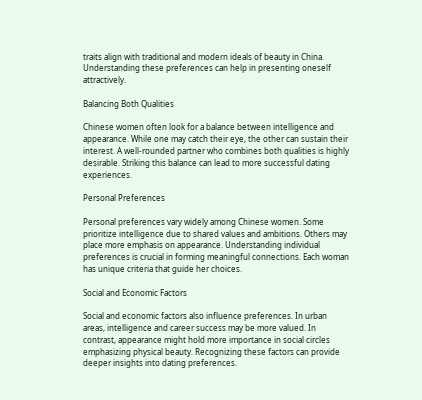traits align with traditional and modern ideals of beauty in China. Understanding these preferences can help in presenting oneself attractively.

Balancing Both Qualities

Chinese women often look for a balance between intelligence and appearance. While one may catch their eye, the other can sustain their interest. A well-rounded partner who combines both qualities is highly desirable. Striking this balance can lead to more successful dating experiences.

Personal Preferences

Personal preferences vary widely among Chinese women. Some prioritize intelligence due to shared values and ambitions. Others may place more emphasis on appearance. Understanding individual preferences is crucial in forming meaningful connections. Each woman has unique criteria that guide her choices.

Social and Economic Factors

Social and economic factors also influence preferences. In urban areas, intelligence and career success may be more valued. In contrast, appearance might hold more importance in social circles emphasizing physical beauty. Recognizing these factors can provide deeper insights into dating preferences.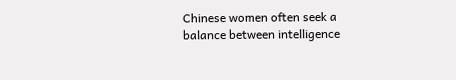Chinese women often seek a balance between intelligence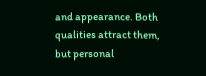and appearance. Both qualities attract them, but personal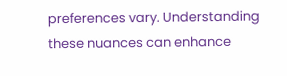preferences vary. Understanding these nuances can enhance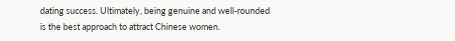dating success. Ultimately, being genuine and well-rounded is the best approach to attract Chinese women.